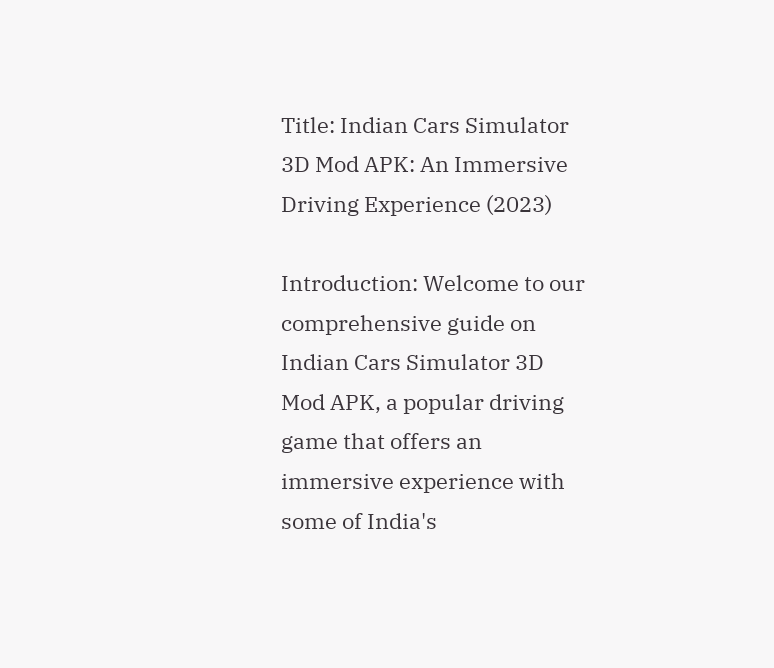Title: Indian Cars Simulator 3D Mod APK: An Immersive Driving Experience (2023)

Introduction: Welcome to our comprehensive guide on Indian Cars Simulator 3D Mod APK, a popular driving game that offers an immersive experience with some of India's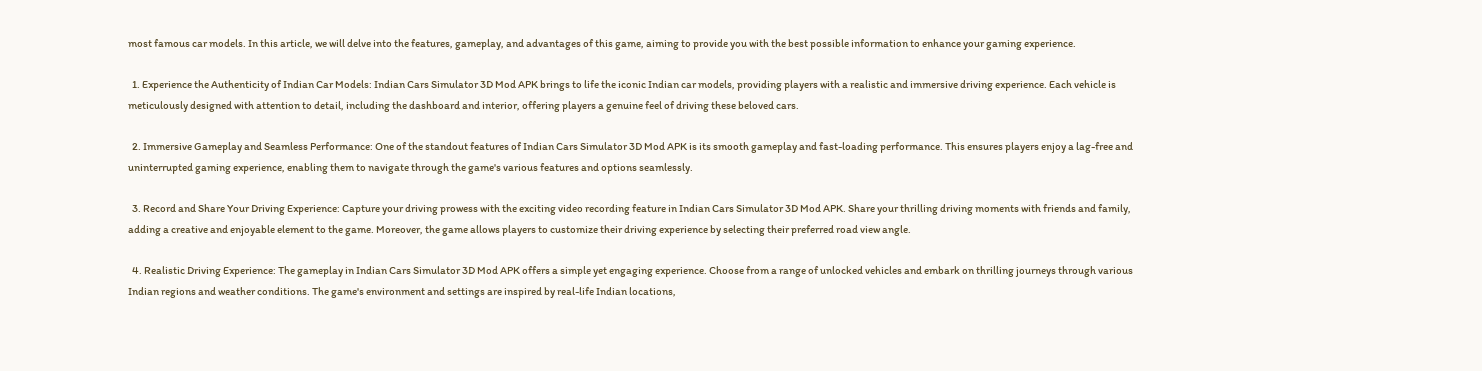most famous car models. In this article, we will delve into the features, gameplay, and advantages of this game, aiming to provide you with the best possible information to enhance your gaming experience.

  1. Experience the Authenticity of Indian Car Models: Indian Cars Simulator 3D Mod APK brings to life the iconic Indian car models, providing players with a realistic and immersive driving experience. Each vehicle is meticulously designed with attention to detail, including the dashboard and interior, offering players a genuine feel of driving these beloved cars.

  2. Immersive Gameplay and Seamless Performance: One of the standout features of Indian Cars Simulator 3D Mod APK is its smooth gameplay and fast-loading performance. This ensures players enjoy a lag-free and uninterrupted gaming experience, enabling them to navigate through the game's various features and options seamlessly.

  3. Record and Share Your Driving Experience: Capture your driving prowess with the exciting video recording feature in Indian Cars Simulator 3D Mod APK. Share your thrilling driving moments with friends and family, adding a creative and enjoyable element to the game. Moreover, the game allows players to customize their driving experience by selecting their preferred road view angle.

  4. Realistic Driving Experience: The gameplay in Indian Cars Simulator 3D Mod APK offers a simple yet engaging experience. Choose from a range of unlocked vehicles and embark on thrilling journeys through various Indian regions and weather conditions. The game's environment and settings are inspired by real-life Indian locations,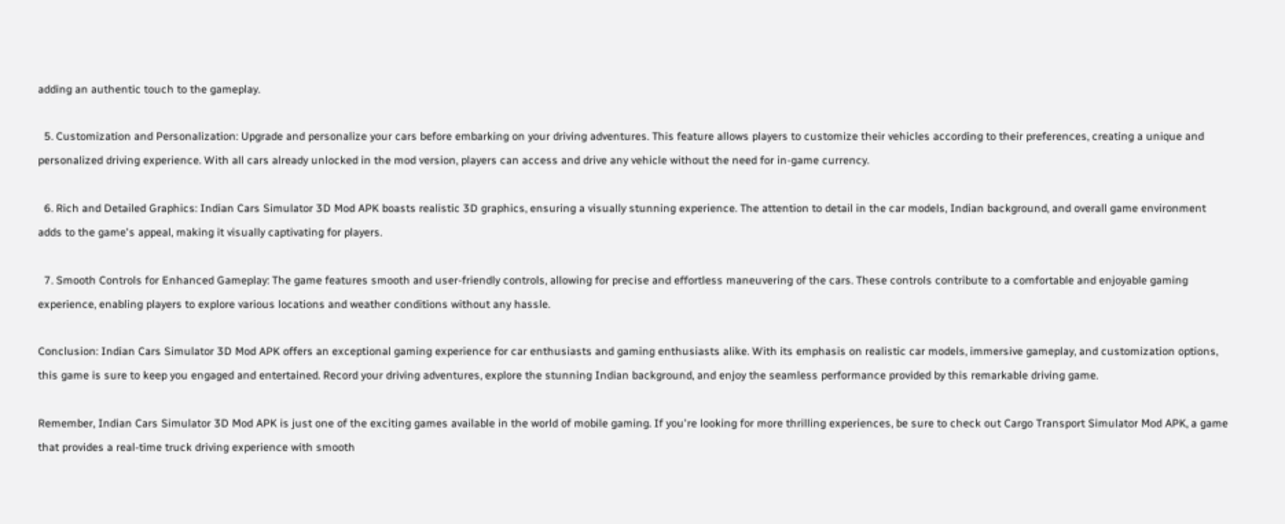adding an authentic touch to the gameplay.

  5. Customization and Personalization: Upgrade and personalize your cars before embarking on your driving adventures. This feature allows players to customize their vehicles according to their preferences, creating a unique and personalized driving experience. With all cars already unlocked in the mod version, players can access and drive any vehicle without the need for in-game currency.

  6. Rich and Detailed Graphics: Indian Cars Simulator 3D Mod APK boasts realistic 3D graphics, ensuring a visually stunning experience. The attention to detail in the car models, Indian background, and overall game environment adds to the game's appeal, making it visually captivating for players.

  7. Smooth Controls for Enhanced Gameplay: The game features smooth and user-friendly controls, allowing for precise and effortless maneuvering of the cars. These controls contribute to a comfortable and enjoyable gaming experience, enabling players to explore various locations and weather conditions without any hassle.

Conclusion: Indian Cars Simulator 3D Mod APK offers an exceptional gaming experience for car enthusiasts and gaming enthusiasts alike. With its emphasis on realistic car models, immersive gameplay, and customization options, this game is sure to keep you engaged and entertained. Record your driving adventures, explore the stunning Indian background, and enjoy the seamless performance provided by this remarkable driving game.

Remember, Indian Cars Simulator 3D Mod APK is just one of the exciting games available in the world of mobile gaming. If you're looking for more thrilling experiences, be sure to check out Cargo Transport Simulator Mod APK, a game that provides a real-time truck driving experience with smooth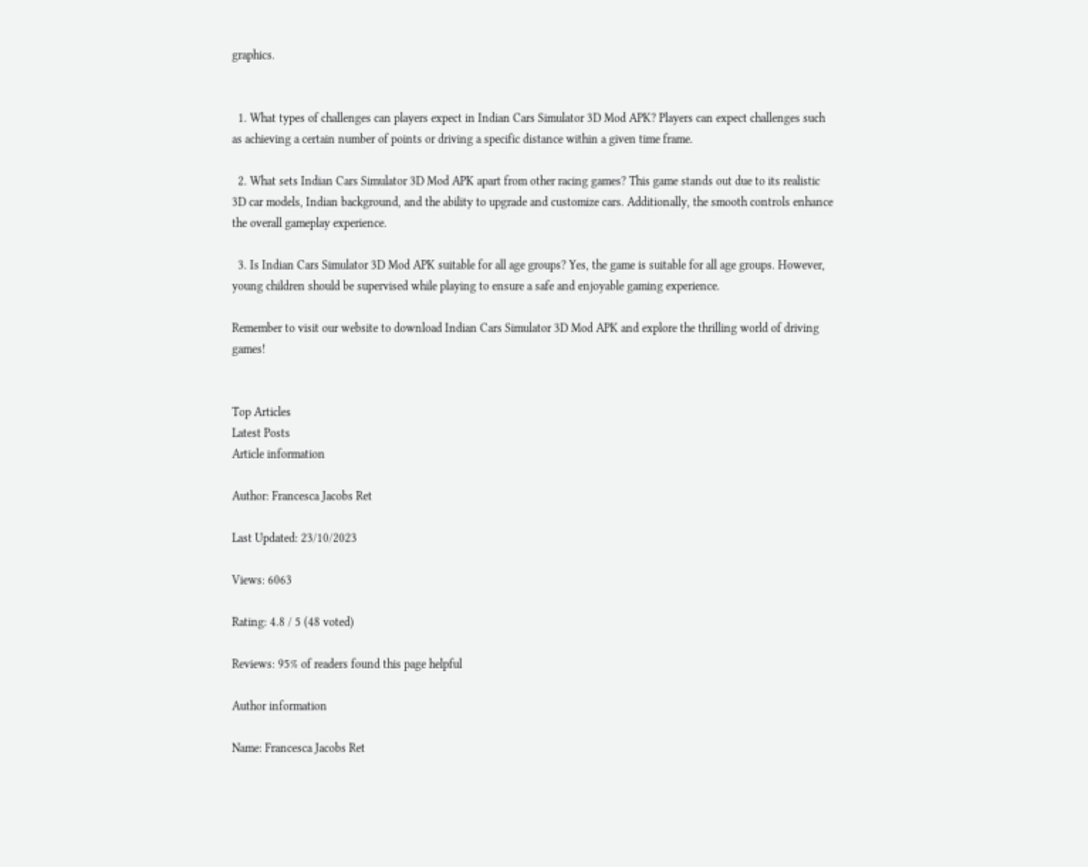graphics.


  1. What types of challenges can players expect in Indian Cars Simulator 3D Mod APK? Players can expect challenges such as achieving a certain number of points or driving a specific distance within a given time frame.

  2. What sets Indian Cars Simulator 3D Mod APK apart from other racing games? This game stands out due to its realistic 3D car models, Indian background, and the ability to upgrade and customize cars. Additionally, the smooth controls enhance the overall gameplay experience.

  3. Is Indian Cars Simulator 3D Mod APK suitable for all age groups? Yes, the game is suitable for all age groups. However, young children should be supervised while playing to ensure a safe and enjoyable gaming experience.

Remember to visit our website to download Indian Cars Simulator 3D Mod APK and explore the thrilling world of driving games!


Top Articles
Latest Posts
Article information

Author: Francesca Jacobs Ret

Last Updated: 23/10/2023

Views: 6063

Rating: 4.8 / 5 (48 voted)

Reviews: 95% of readers found this page helpful

Author information

Name: Francesca Jacobs Ret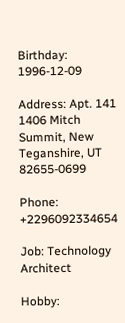Birthday: 1996-12-09

Address: Apt. 141 1406 Mitch Summit, New Teganshire, UT 82655-0699

Phone: +2296092334654

Job: Technology Architect

Hobby: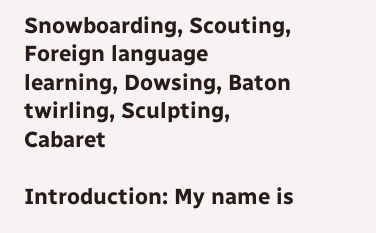Snowboarding, Scouting, Foreign language learning, Dowsing, Baton twirling, Sculpting, Cabaret

Introduction: My name is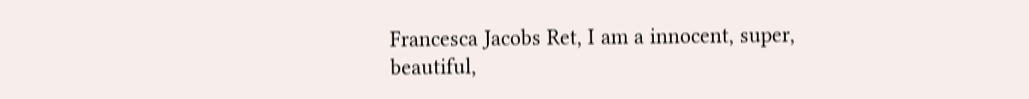Francesca Jacobs Ret, I am a innocent, super, beautiful,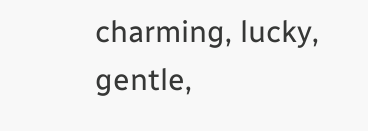charming, lucky, gentle,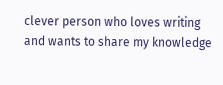clever person who loves writing and wants to share my knowledge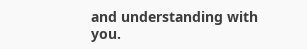and understanding with you.